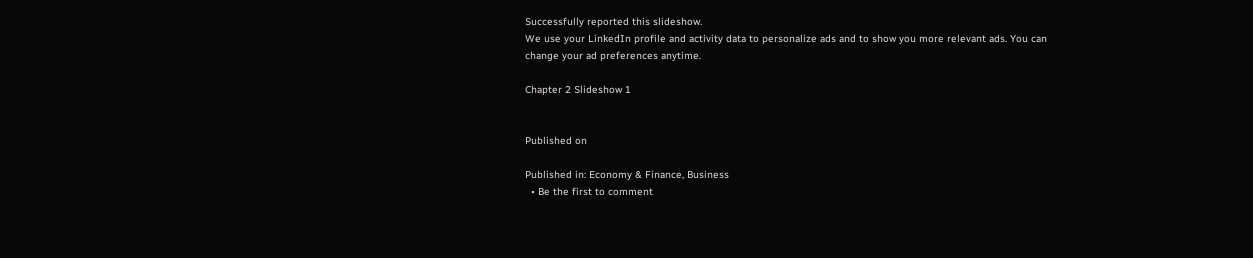Successfully reported this slideshow.
We use your LinkedIn profile and activity data to personalize ads and to show you more relevant ads. You can change your ad preferences anytime.

Chapter 2 Slideshow 1


Published on

Published in: Economy & Finance, Business
  • Be the first to comment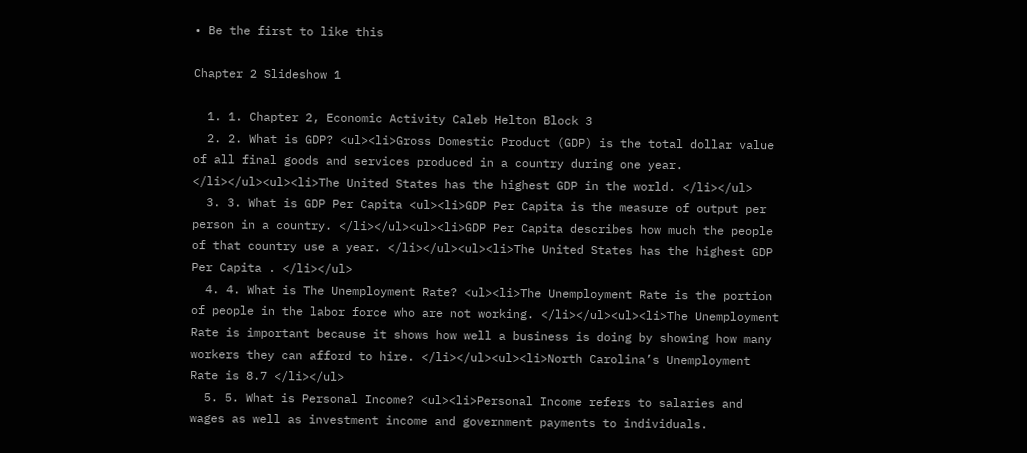• Be the first to like this

Chapter 2 Slideshow 1

  1. 1. Chapter 2, Economic Activity Caleb Helton Block 3
  2. 2. What is GDP? <ul><li>Gross Domestic Product (GDP) is the total dollar value of all final goods and services produced in a country during one year. </li></ul><ul><li>The United States has the highest GDP in the world. </li></ul>
  3. 3. What is GDP Per Capita <ul><li>GDP Per Capita is the measure of output per person in a country. </li></ul><ul><li>GDP Per Capita describes how much the people of that country use a year. </li></ul><ul><li>The United States has the highest GDP Per Capita . </li></ul>
  4. 4. What is The Unemployment Rate? <ul><li>The Unemployment Rate is the portion of people in the labor force who are not working. </li></ul><ul><li>The Unemployment Rate is important because it shows how well a business is doing by showing how many workers they can afford to hire. </li></ul><ul><li>North Carolina’s Unemployment Rate is 8.7 </li></ul>
  5. 5. What is Personal Income? <ul><li>Personal Income refers to salaries and wages as well as investment income and government payments to individuals.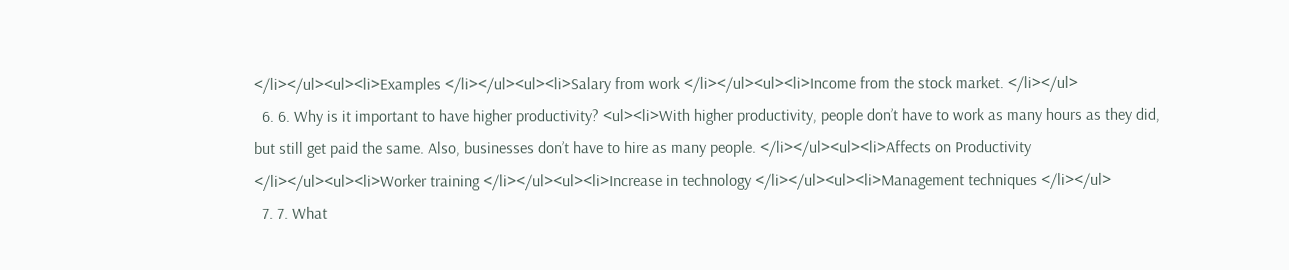</li></ul><ul><li>Examples </li></ul><ul><li>Salary from work </li></ul><ul><li>Income from the stock market. </li></ul>
  6. 6. Why is it important to have higher productivity? <ul><li>With higher productivity, people don’t have to work as many hours as they did, but still get paid the same. Also, businesses don’t have to hire as many people. </li></ul><ul><li>Affects on Productivity </li></ul><ul><li>Worker training </li></ul><ul><li>Increase in technology </li></ul><ul><li>Management techniques </li></ul>
  7. 7. What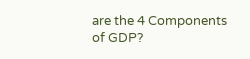are the 4 Components of GDP?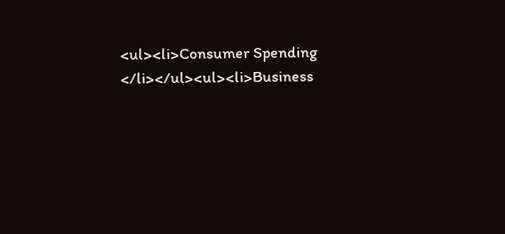<ul><li>Consumer Spending </li></ul><ul><li>Business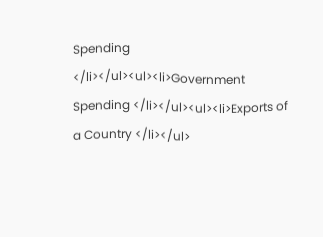Spending </li></ul><ul><li>Government Spending </li></ul><ul><li>Exports of a Country </li></ul>